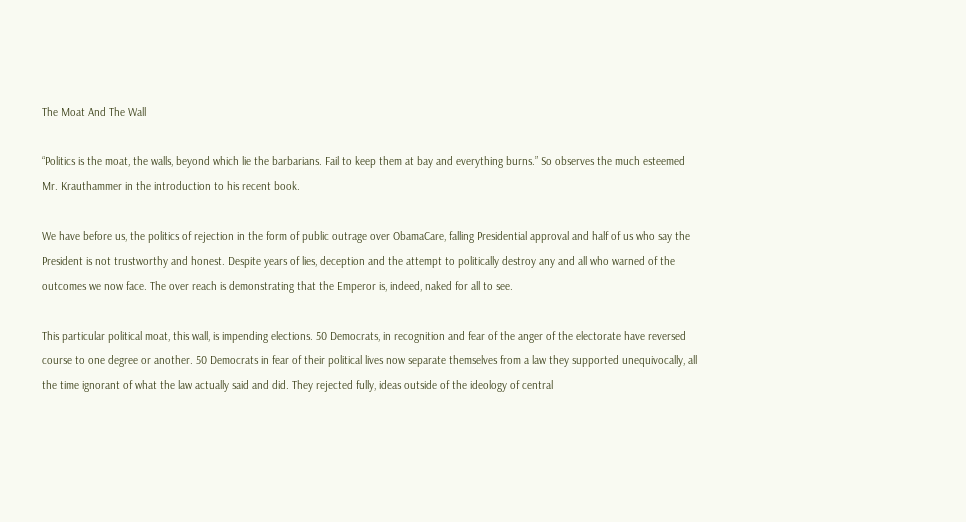The Moat And The Wall

“Politics is the moat, the walls, beyond which lie the barbarians. Fail to keep them at bay and everything burns.” So observes the much esteemed Mr. Krauthammer in the introduction to his recent book.

We have before us, the politics of rejection in the form of public outrage over ObamaCare, falling Presidential approval and half of us who say the President is not trustworthy and honest. Despite years of lies, deception and the attempt to politically destroy any and all who warned of the outcomes we now face. The over reach is demonstrating that the Emperor is, indeed, naked for all to see.

This particular political moat, this wall, is impending elections. 50 Democrats, in recognition and fear of the anger of the electorate have reversed course to one degree or another. 50 Democrats in fear of their political lives now separate themselves from a law they supported unequivocally, all the time ignorant of what the law actually said and did. They rejected fully, ideas outside of the ideology of central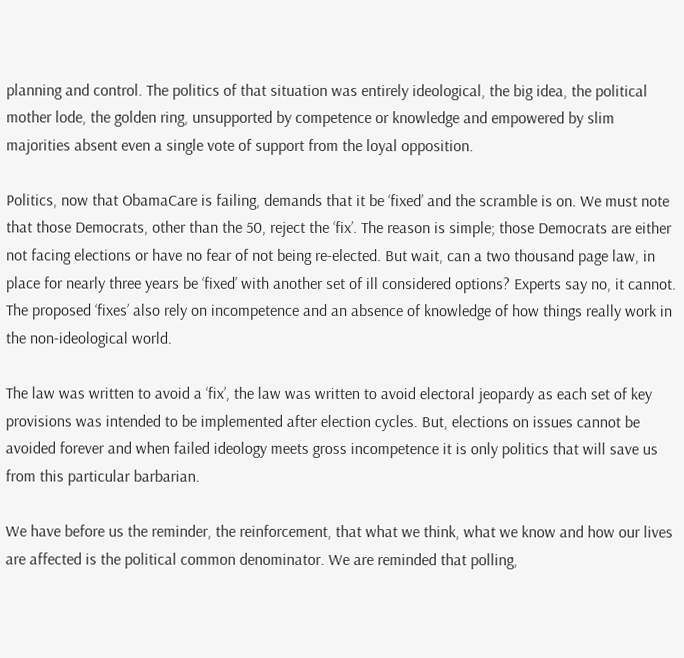planning and control. The politics of that situation was entirely ideological, the big idea, the political mother lode, the golden ring, unsupported by competence or knowledge and empowered by slim majorities absent even a single vote of support from the loyal opposition.

Politics, now that ObamaCare is failing, demands that it be ‘fixed’ and the scramble is on. We must note that those Democrats, other than the 50, reject the ‘fix’. The reason is simple; those Democrats are either not facing elections or have no fear of not being re-elected. But wait, can a two thousand page law, in place for nearly three years be ‘fixed’ with another set of ill considered options? Experts say no, it cannot. The proposed ‘fixes’ also rely on incompetence and an absence of knowledge of how things really work in the non-ideological world.

The law was written to avoid a ‘fix’, the law was written to avoid electoral jeopardy as each set of key provisions was intended to be implemented after election cycles. But, elections on issues cannot be avoided forever and when failed ideology meets gross incompetence it is only politics that will save us from this particular barbarian.

We have before us the reminder, the reinforcement, that what we think, what we know and how our lives are affected is the political common denominator. We are reminded that polling,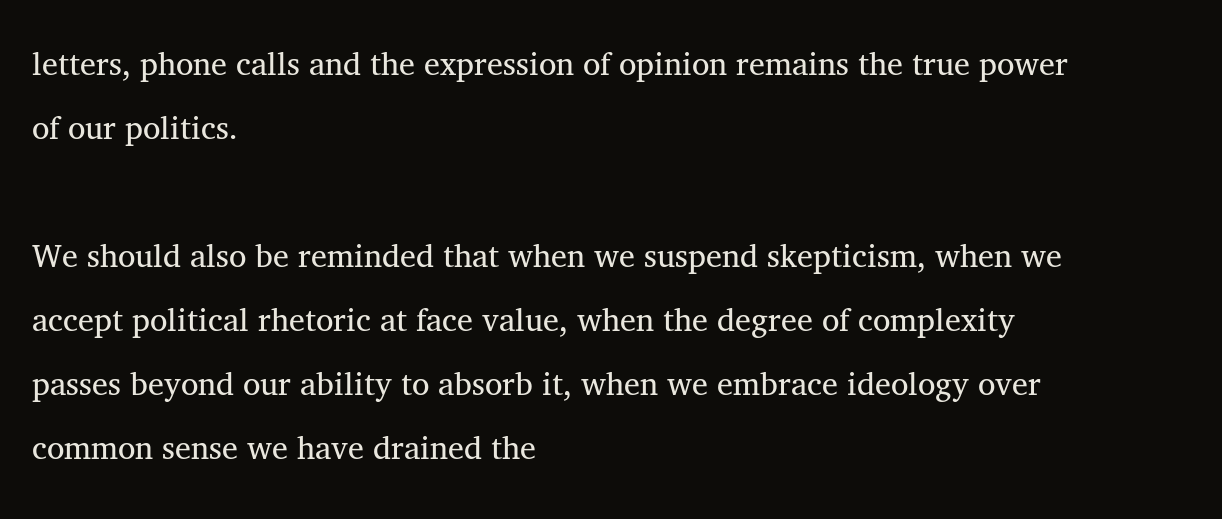letters, phone calls and the expression of opinion remains the true power of our politics.

We should also be reminded that when we suspend skepticism, when we accept political rhetoric at face value, when the degree of complexity passes beyond our ability to absorb it, when we embrace ideology over common sense we have drained the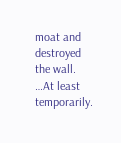moat and destroyed the wall. …At least temporarily.